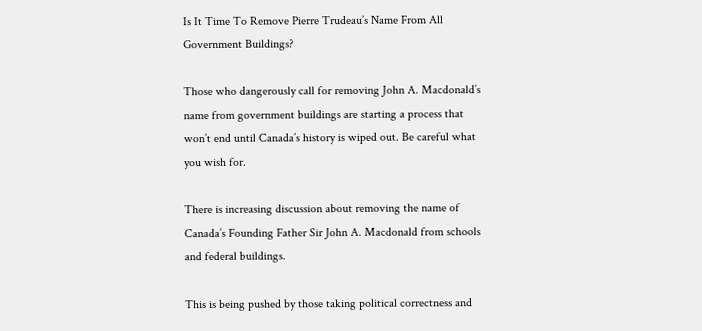Is It Time To Remove Pierre Trudeau’s Name From All Government Buildings?

Those who dangerously call for removing John A. Macdonald’s name from government buildings are starting a process that won’t end until Canada’s history is wiped out. Be careful what you wish for.

There is increasing discussion about removing the name of Canada’s Founding Father Sir John A. Macdonald from schools and federal buildings.

This is being pushed by those taking political correctness and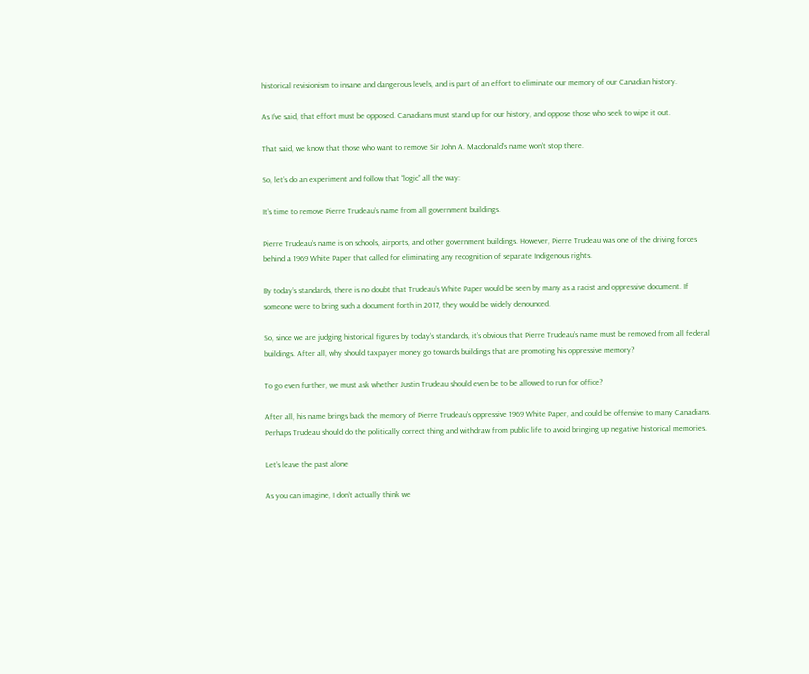historical revisionism to insane and dangerous levels, and is part of an effort to eliminate our memory of our Canadian history.

As I’ve said, that effort must be opposed. Canadians must stand up for our history, and oppose those who seek to wipe it out.

That said, we know that those who want to remove Sir John A. Macdonald’s name won’t stop there.

So, let’s do an experiment and follow that “logic” all the way:

It’s time to remove Pierre Trudeau’s name from all government buildings.

Pierre Trudeau’s name is on schools, airports, and other government buildings. However, Pierre Trudeau was one of the driving forces behind a 1969 White Paper that called for eliminating any recognition of separate Indigenous rights.

By today’s standards, there is no doubt that Trudeau’s White Paper would be seen by many as a racist and oppressive document. If someone were to bring such a document forth in 2017, they would be widely denounced.

So, since we are judging historical figures by today’s standards, it’s obvious that Pierre Trudeau’s name must be removed from all federal buildings. After all, why should taxpayer money go towards buildings that are promoting his oppressive memory?

To go even further, we must ask whether Justin Trudeau should even be to be allowed to run for office?

After all, his name brings back the memory of Pierre Trudeau’s oppressive 1969 White Paper, and could be offensive to many Canadians. Perhaps Trudeau should do the politically correct thing and withdraw from public life to avoid bringing up negative historical memories.

Let’s leave the past alone

As you can imagine, I don’t actually think we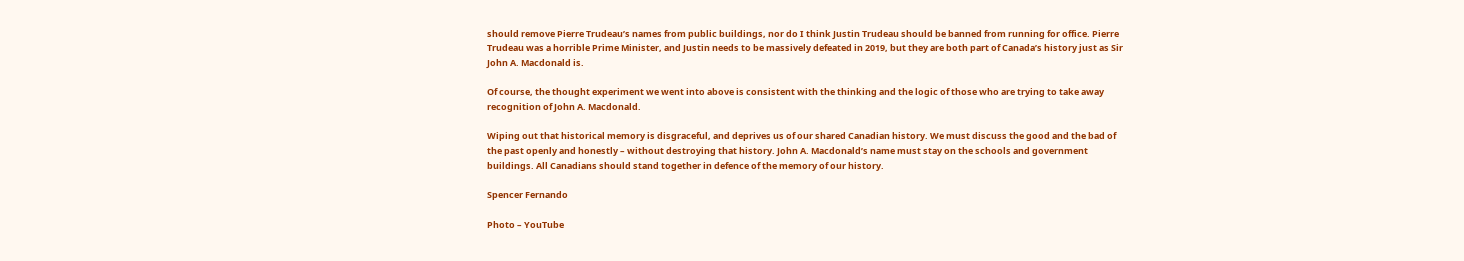should remove Pierre Trudeau’s names from public buildings, nor do I think Justin Trudeau should be banned from running for office. Pierre Trudeau was a horrible Prime Minister, and Justin needs to be massively defeated in 2019, but they are both part of Canada’s history just as Sir John A. Macdonald is.

Of course, the thought experiment we went into above is consistent with the thinking and the logic of those who are trying to take away recognition of John A. Macdonald.

Wiping out that historical memory is disgraceful, and deprives us of our shared Canadian history. We must discuss the good and the bad of the past openly and honestly – without destroying that history. John A. Macdonald’s name must stay on the schools and government buildings. All Canadians should stand together in defence of the memory of our history.

Spencer Fernando

Photo – YouTube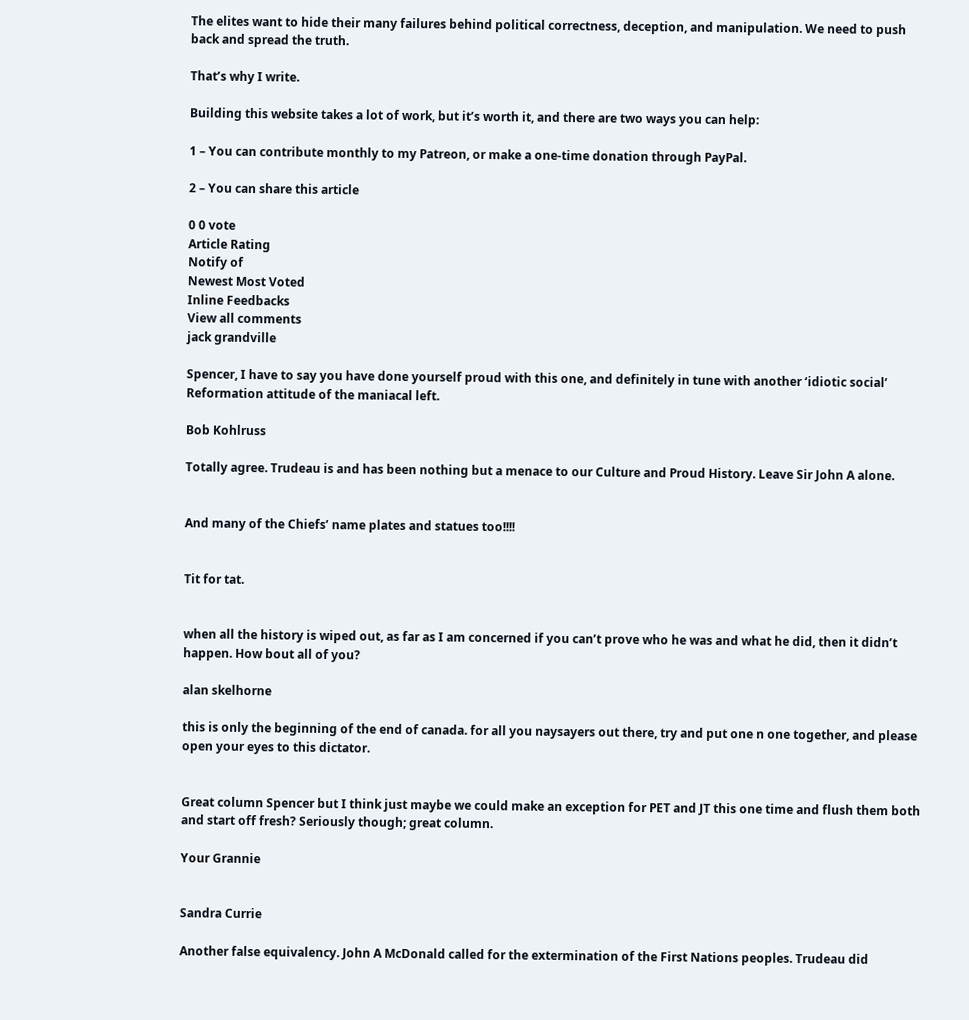The elites want to hide their many failures behind political correctness, deception, and manipulation. We need to push back and spread the truth.

That’s why I write.

Building this website takes a lot of work, but it’s worth it, and there are two ways you can help:

1 – You can contribute monthly to my Patreon, or make a one-time donation through PayPal.

2 – You can share this article

0 0 vote
Article Rating
Notify of
Newest Most Voted
Inline Feedbacks
View all comments
jack grandville

Spencer, I have to say you have done yourself proud with this one, and definitely in tune with another ‘idiotic social’ Reformation attitude of the maniacal left.

Bob Kohlruss

Totally agree. Trudeau is and has been nothing but a menace to our Culture and Proud History. Leave Sir John A alone.


And many of the Chiefs’ name plates and statues too!!!!


Tit for tat.


when all the history is wiped out, as far as I am concerned if you can’t prove who he was and what he did, then it didn’t happen. How bout all of you?

alan skelhorne

this is only the beginning of the end of canada. for all you naysayers out there, try and put one n one together, and please open your eyes to this dictator.


Great column Spencer but I think just maybe we could make an exception for PET and JT this one time and flush them both and start off fresh? Seriously though; great column.

Your Grannie


Sandra Currie

Another false equivalency. John A McDonald called for the extermination of the First Nations peoples. Trudeau did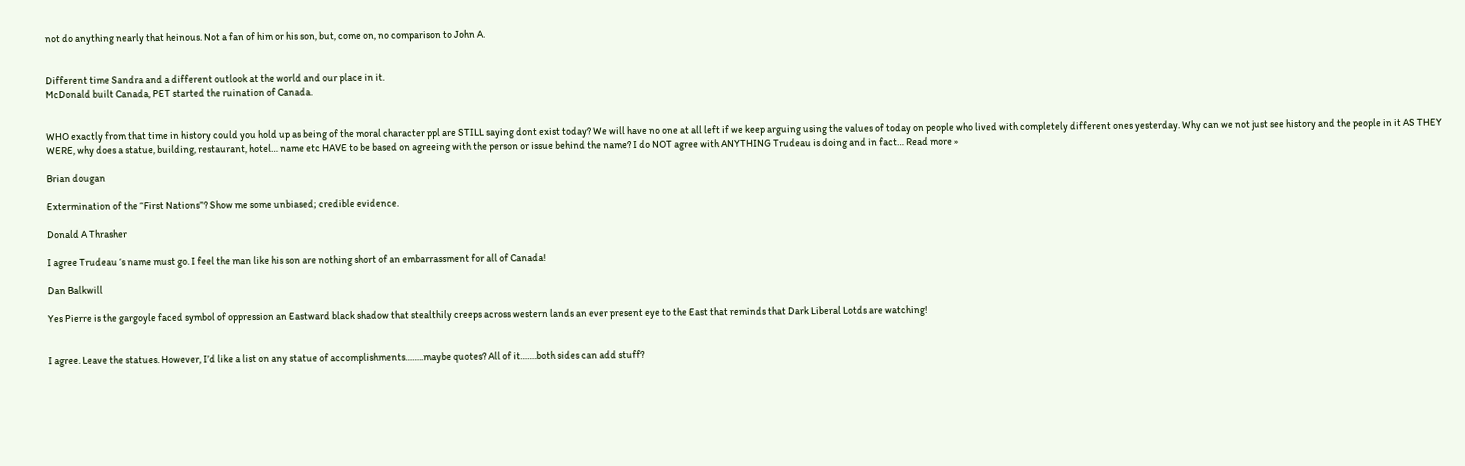not do anything nearly that heinous. Not a fan of him or his son, but, come on, no comparison to John A.


Different time Sandra and a different outlook at the world and our place in it.
McDonald built Canada, PET started the ruination of Canada.


WHO exactly from that time in history could you hold up as being of the moral character ppl are STILL saying dont exist today? We will have no one at all left if we keep arguing using the values of today on people who lived with completely different ones yesterday. Why can we not just see history and the people in it AS THEY WERE, why does a statue, building, restaurant, hotel… name etc HAVE to be based on agreeing with the person or issue behind the name? I do NOT agree with ANYTHING Trudeau is doing and in fact… Read more »

Brian dougan

Extermination of the “First Nations”? Show me some unbiased; credible evidence.

Donald A Thrasher

I agree Trudeau ‘s name must go. I feel the man like his son are nothing short of an embarrassment for all of Canada!

Dan Balkwill

Yes Pierre is the gargoyle faced symbol of oppression an Eastward black shadow that stealthily creeps across western lands an ever present eye to the East that reminds that Dark Liberal Lotds are watching!


I agree. Leave the statues. However, I’d like a list on any statue of accomplishments……..maybe quotes? All of it…….both sides can add stuff?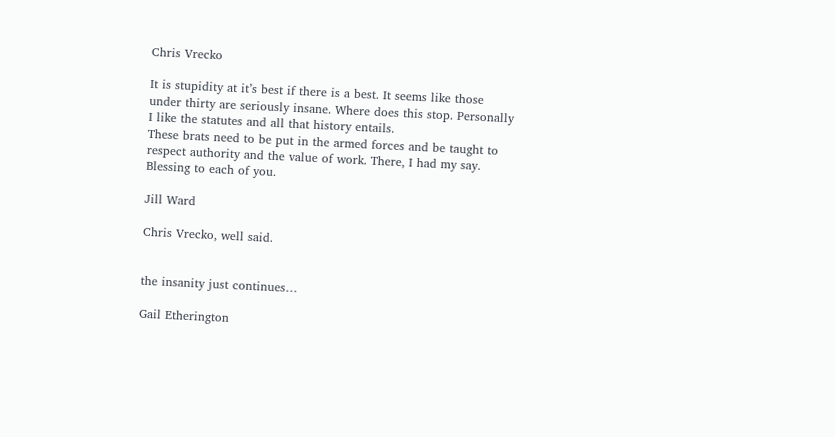Chris Vrecko

It is stupidity at it’s best if there is a best. It seems like those under thirty are seriously insane. Where does this stop. Personally I like the statutes and all that history entails.
These brats need to be put in the armed forces and be taught to respect authority and the value of work. There, I had my say.
Blessing to each of you.

Jill Ward

Chris Vrecko, well said.


the insanity just continues…

Gail Etherington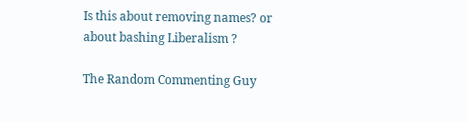Is this about removing names? or about bashing Liberalism ?

The Random Commenting Guy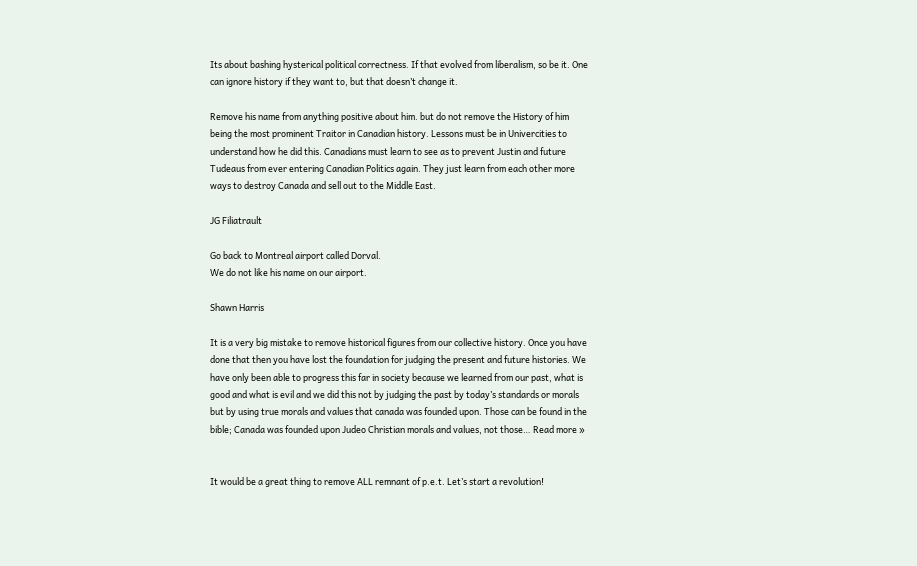Its about bashing hysterical political correctness. If that evolved from liberalism, so be it. One can ignore history if they want to, but that doesn’t change it.

Remove his name from anything positive about him. but do not remove the History of him being the most prominent Traitor in Canadian history. Lessons must be in Univercities to understand how he did this. Canadians must learn to see as to prevent Justin and future Tudeaus from ever entering Canadian Politics again. They just learn from each other more ways to destroy Canada and sell out to the Middle East.

JG Filiatrault

Go back to Montreal airport called Dorval.
We do not like his name on our airport.

Shawn Harris

It is a very big mistake to remove historical figures from our collective history. Once you have done that then you have lost the foundation for judging the present and future histories. We have only been able to progress this far in society because we learned from our past, what is good and what is evil and we did this not by judging the past by today’s standards or morals but by using true morals and values that canada was founded upon. Those can be found in the bible; Canada was founded upon Judeo Christian morals and values, not those… Read more »


It would be a great thing to remove ALL remnant of p.e.t. Let’s start a revolution!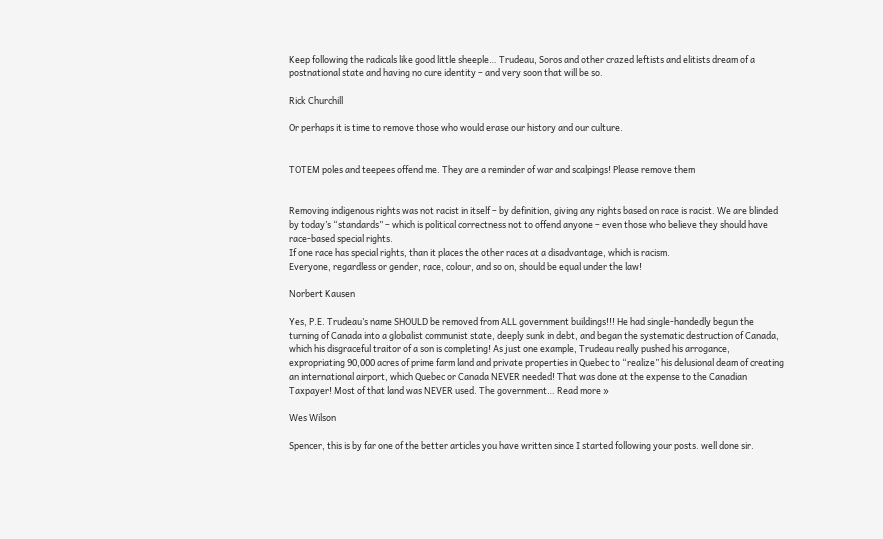Keep following the radicals like good little sheeple… Trudeau, Soros and other crazed leftists and elitists dream of a postnational state and having no cure identity – and very soon that will be so.

Rick Churchill

Or perhaps it is time to remove those who would erase our history and our culture.


TOTEM poles and teepees offend me. They are a reminder of war and scalpings! Please remove them


Removing indigenous rights was not racist in itself – by definition, giving any rights based on race is racist. We are blinded by today’s “standards” – which is political correctness not to offend anyone – even those who believe they should have race-based special rights.
If one race has special rights, than it places the other races at a disadvantage, which is racism.
Everyone, regardless or gender, race, colour, and so on, should be equal under the law!

Norbert Kausen

Yes, P.E. Trudeau’s name SHOULD be removed from ALL government buildings!!! He had single-handedly begun the turning of Canada into a globalist communist state, deeply sunk in debt, and began the systematic destruction of Canada, which his disgraceful traitor of a son is completing! As just one example, Trudeau really pushed his arrogance, expropriating 90,000 acres of prime farm land and private properties in Quebec to “realize” his delusional deam of creating an international airport, which Quebec or Canada NEVER needed! That was done at the expense to the Canadian Taxpayer! Most of that land was NEVER used. The government… Read more »

Wes Wilson

Spencer, this is by far one of the better articles you have written since I started following your posts. well done sir.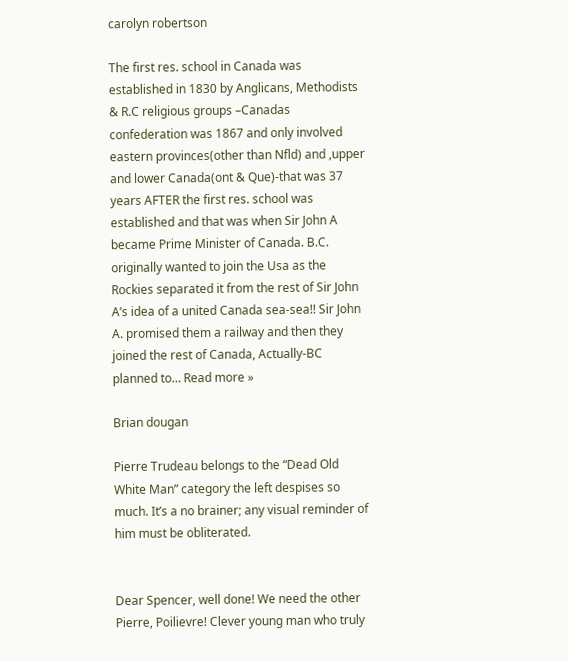carolyn robertson

The first res. school in Canada was established in 1830 by Anglicans, Methodists & R.C religious groups –Canadas confederation was 1867 and only involved eastern provinces(other than Nfld) and ,upper and lower Canada(ont & Que)-that was 37 years AFTER the first res. school was established and that was when Sir John A became Prime Minister of Canada. B.C. originally wanted to join the Usa as the Rockies separated it from the rest of Sir John A’s idea of a united Canada sea-sea!! Sir John A. promised them a railway and then they joined the rest of Canada, Actually-BC planned to… Read more »

Brian dougan

Pierre Trudeau belongs to the “Dead Old White Man” category the left despises so much. It’s a no brainer; any visual reminder of him must be obliterated.


Dear Spencer, well done! We need the other Pierre, Poilievre! Clever young man who truly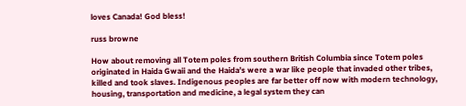loves Canada! God bless!

russ browne

How about removing all Totem poles from southern British Columbia since Totem poles originated in Haida Gwaii and the Haida’s were a war like people that invaded other tribes, killed and took slaves. Indigenous peoples are far better off now with modern technology, housing, transportation and medicine, a legal system they can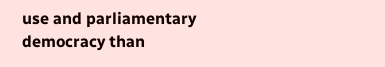use and parliamentary democracy than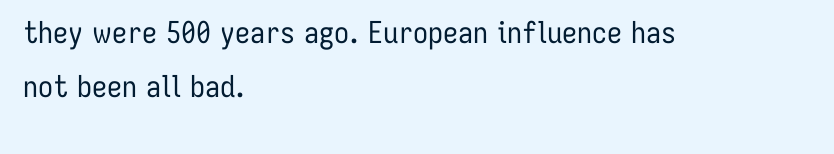they were 500 years ago. European influence has not been all bad.